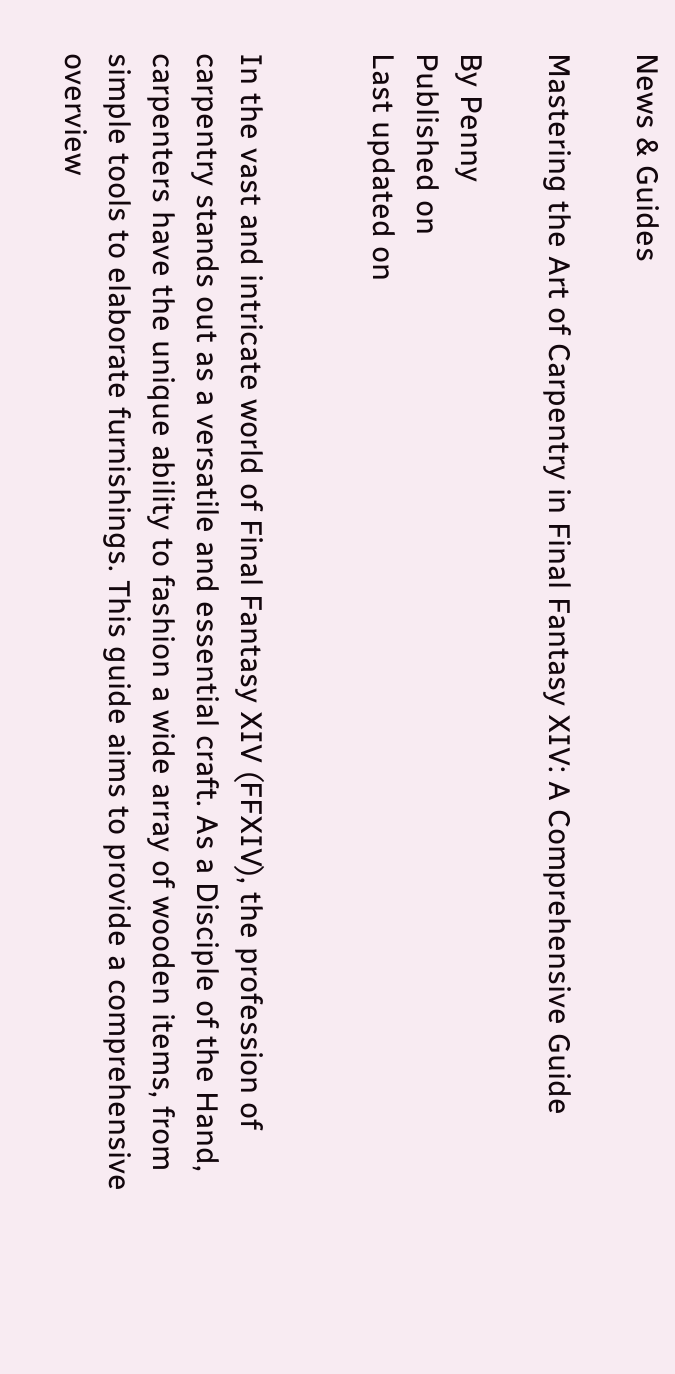News & Guides

Mastering the Art of Carpentry in Final Fantasy XIV: A Comprehensive Guide

By Penny
Published on
Last updated on


In the vast and intricate world of Final Fantasy XIV (FFXIV), the profession of carpentry stands out as a versatile and essential craft. As a Disciple of the Hand, carpenters have the unique ability to fashion a wide array of wooden items, from simple tools to elaborate furnishings. This guide aims to provide a comprehensive overview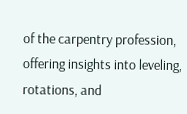of the carpentry profession, offering insights into leveling, rotations, and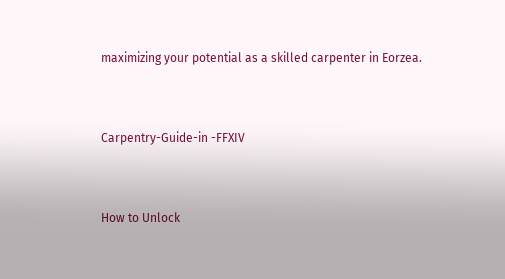maximizing your potential as a skilled carpenter in Eorzea.


Carpentry-Guide-in -FFXIV


How to Unlock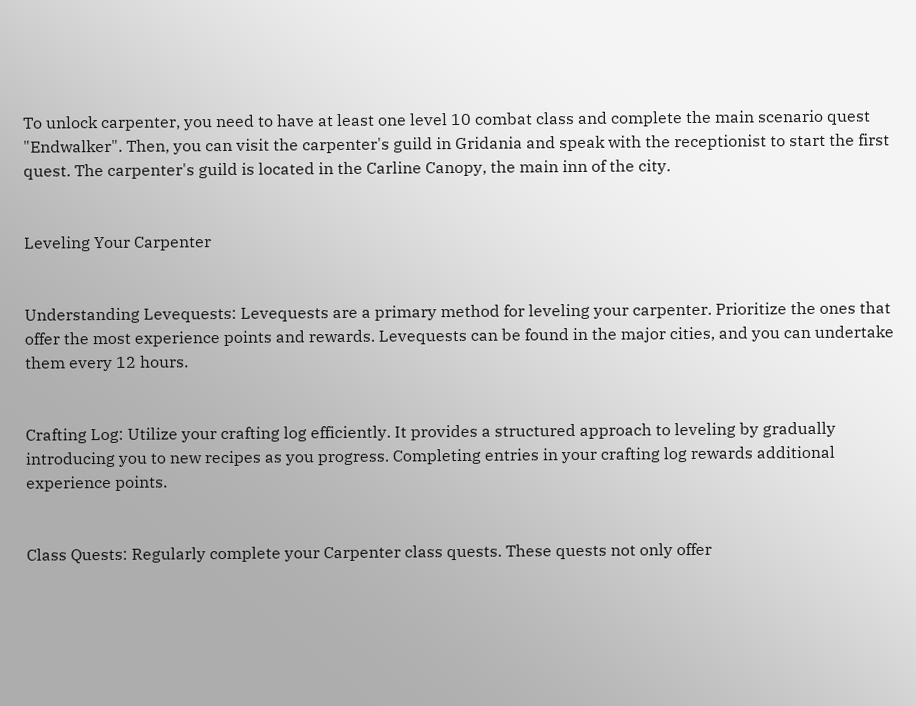To unlock carpenter, you need to have at least one level 10 combat class and complete the main scenario quest "Endwalker". Then, you can visit the carpenter's guild in Gridania and speak with the receptionist to start the first quest. The carpenter's guild is located in the Carline Canopy, the main inn of the city.


Leveling Your Carpenter


Understanding Levequests: Levequests are a primary method for leveling your carpenter. Prioritize the ones that offer the most experience points and rewards. Levequests can be found in the major cities, and you can undertake them every 12 hours.


Crafting Log: Utilize your crafting log efficiently. It provides a structured approach to leveling by gradually introducing you to new recipes as you progress. Completing entries in your crafting log rewards additional experience points.


Class Quests: Regularly complete your Carpenter class quests. These quests not only offer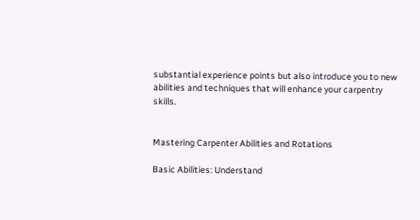substantial experience points but also introduce you to new abilities and techniques that will enhance your carpentry skills.


Mastering Carpenter Abilities and Rotations

Basic Abilities: Understand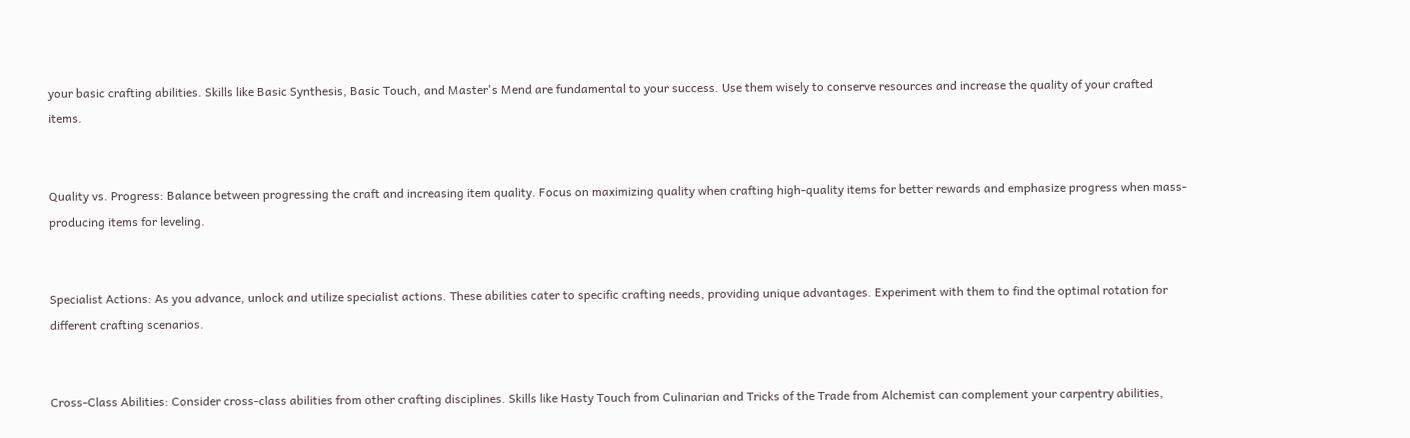your basic crafting abilities. Skills like Basic Synthesis, Basic Touch, and Master's Mend are fundamental to your success. Use them wisely to conserve resources and increase the quality of your crafted items.


Quality vs. Progress: Balance between progressing the craft and increasing item quality. Focus on maximizing quality when crafting high-quality items for better rewards and emphasize progress when mass-producing items for leveling.


Specialist Actions: As you advance, unlock and utilize specialist actions. These abilities cater to specific crafting needs, providing unique advantages. Experiment with them to find the optimal rotation for different crafting scenarios.


Cross-Class Abilities: Consider cross-class abilities from other crafting disciplines. Skills like Hasty Touch from Culinarian and Tricks of the Trade from Alchemist can complement your carpentry abilities,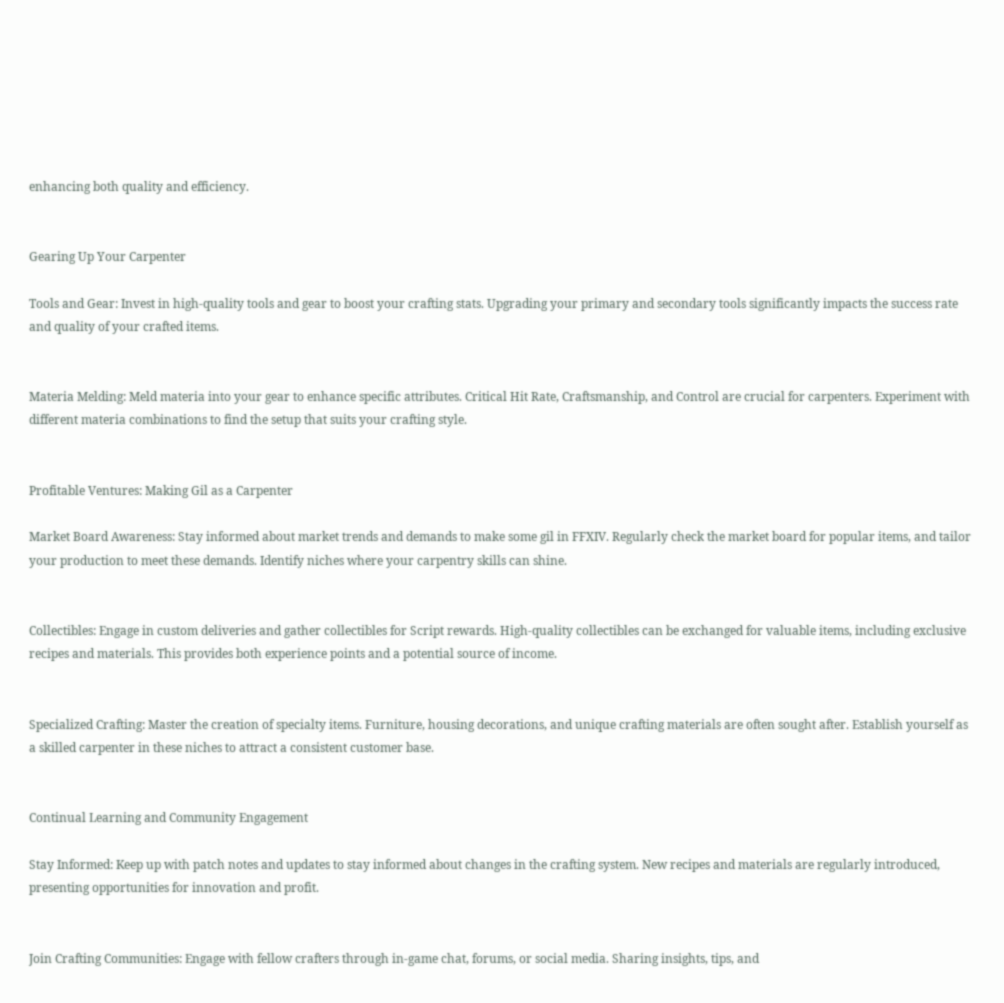enhancing both quality and efficiency.


Gearing Up Your Carpenter

Tools and Gear: Invest in high-quality tools and gear to boost your crafting stats. Upgrading your primary and secondary tools significantly impacts the success rate and quality of your crafted items.


Materia Melding: Meld materia into your gear to enhance specific attributes. Critical Hit Rate, Craftsmanship, and Control are crucial for carpenters. Experiment with different materia combinations to find the setup that suits your crafting style.


Profitable Ventures: Making Gil as a Carpenter

Market Board Awareness: Stay informed about market trends and demands to make some gil in FFXIV. Regularly check the market board for popular items, and tailor your production to meet these demands. Identify niches where your carpentry skills can shine.


Collectibles: Engage in custom deliveries and gather collectibles for Script rewards. High-quality collectibles can be exchanged for valuable items, including exclusive recipes and materials. This provides both experience points and a potential source of income.


Specialized Crafting: Master the creation of specialty items. Furniture, housing decorations, and unique crafting materials are often sought after. Establish yourself as a skilled carpenter in these niches to attract a consistent customer base.


Continual Learning and Community Engagement

Stay Informed: Keep up with patch notes and updates to stay informed about changes in the crafting system. New recipes and materials are regularly introduced, presenting opportunities for innovation and profit.


Join Crafting Communities: Engage with fellow crafters through in-game chat, forums, or social media. Sharing insights, tips, and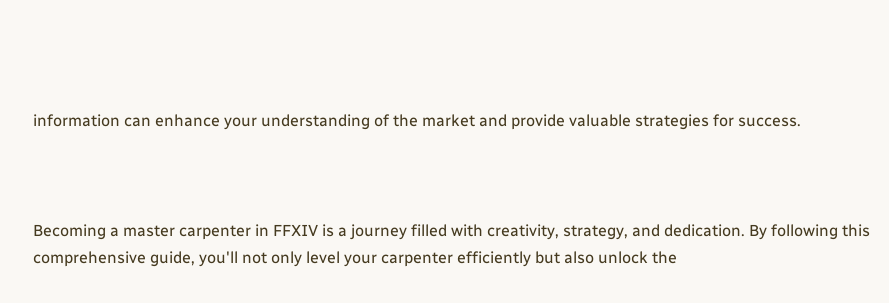information can enhance your understanding of the market and provide valuable strategies for success.



Becoming a master carpenter in FFXIV is a journey filled with creativity, strategy, and dedication. By following this comprehensive guide, you'll not only level your carpenter efficiently but also unlock the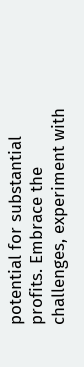potential for substantial profits. Embrace the challenges, experiment with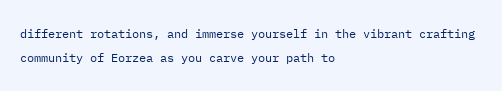different rotations, and immerse yourself in the vibrant crafting community of Eorzea as you carve your path to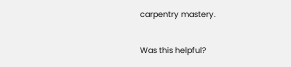carpentry mastery.

Was this helpful?